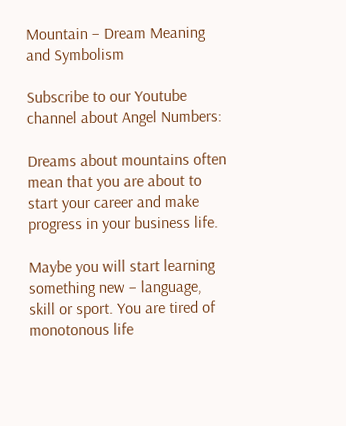Mountain – Dream Meaning and Symbolism

Subscribe to our Youtube channel about Angel Numbers:

Dreams about mountains often mean that you are about to start your career and make progress in your business life.

Maybe you will start learning something new – language, skill or sport. You are tired of monotonous life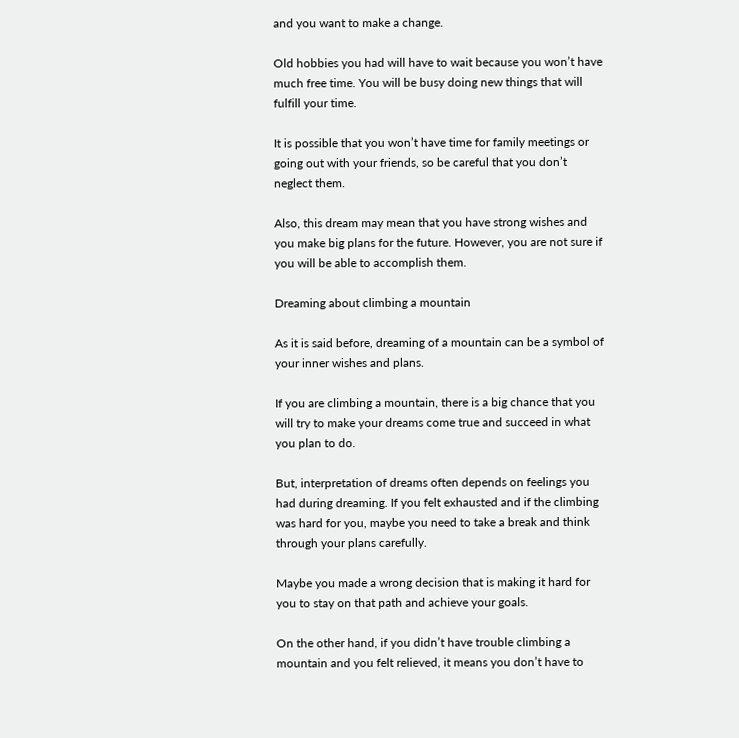and you want to make a change.

Old hobbies you had will have to wait because you won’t have much free time. You will be busy doing new things that will fulfill your time.

It is possible that you won’t have time for family meetings or going out with your friends, so be careful that you don’t neglect them.

Also, this dream may mean that you have strong wishes and you make big plans for the future. However, you are not sure if you will be able to accomplish them.

Dreaming about climbing a mountain

As it is said before, dreaming of a mountain can be a symbol of your inner wishes and plans.

If you are climbing a mountain, there is a big chance that you will try to make your dreams come true and succeed in what you plan to do.

But, interpretation of dreams often depends on feelings you had during dreaming. If you felt exhausted and if the climbing was hard for you, maybe you need to take a break and think through your plans carefully.

Maybe you made a wrong decision that is making it hard for you to stay on that path and achieve your goals.

On the other hand, if you didn’t have trouble climbing a mountain and you felt relieved, it means you don’t have to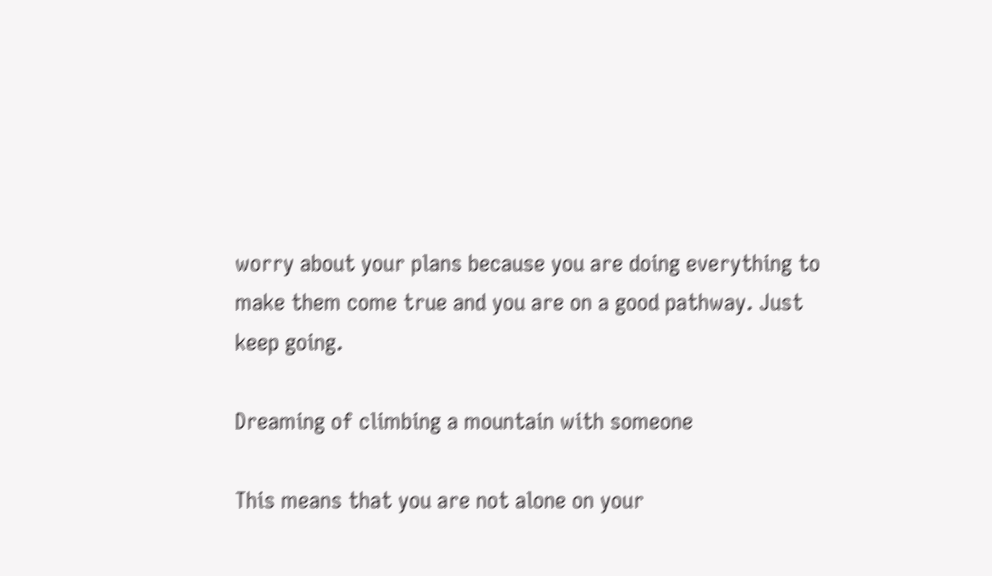worry about your plans because you are doing everything to make them come true and you are on a good pathway. Just keep going.

Dreaming of climbing a mountain with someone

This means that you are not alone on your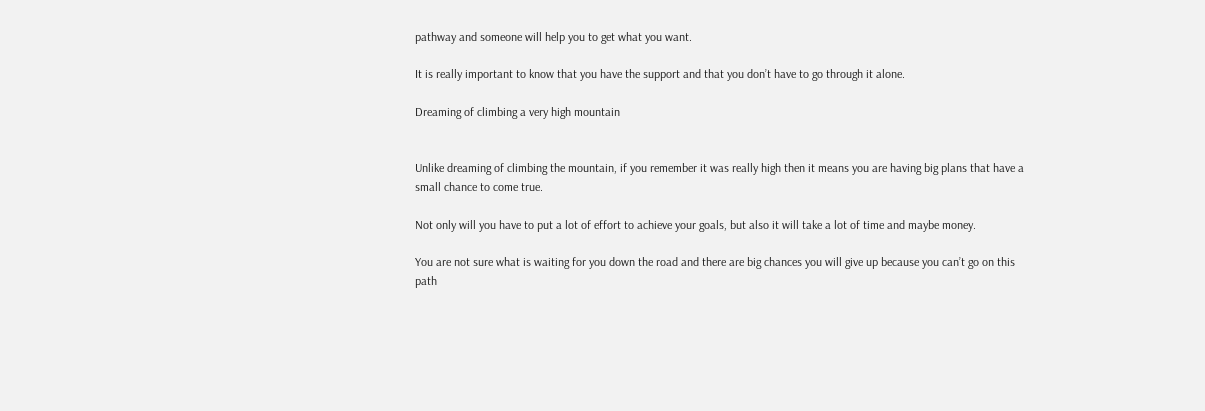pathway and someone will help you to get what you want.

It is really important to know that you have the support and that you don’t have to go through it alone.

Dreaming of climbing a very high mountain


Unlike dreaming of climbing the mountain, if you remember it was really high then it means you are having big plans that have a small chance to come true.

Not only will you have to put a lot of effort to achieve your goals, but also it will take a lot of time and maybe money.

You are not sure what is waiting for you down the road and there are big chances you will give up because you can’t go on this path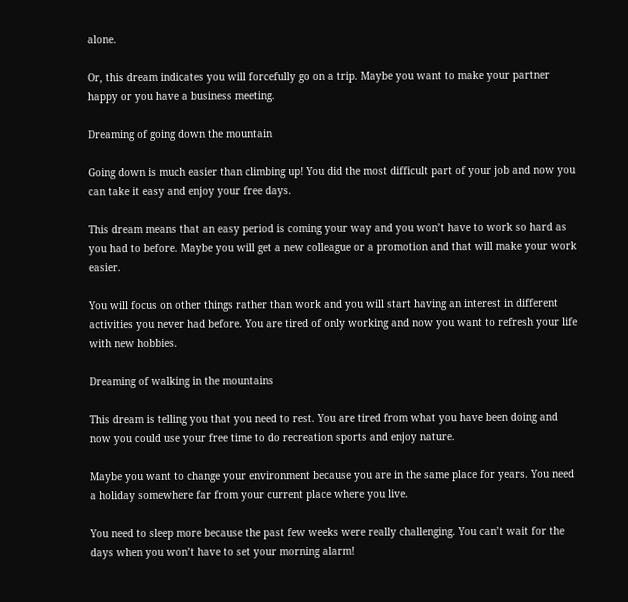alone.

Or, this dream indicates you will forcefully go on a trip. Maybe you want to make your partner happy or you have a business meeting.

Dreaming of going down the mountain

Going down is much easier than climbing up! You did the most difficult part of your job and now you can take it easy and enjoy your free days.

This dream means that an easy period is coming your way and you won’t have to work so hard as you had to before. Maybe you will get a new colleague or a promotion and that will make your work easier.

You will focus on other things rather than work and you will start having an interest in different activities you never had before. You are tired of only working and now you want to refresh your life with new hobbies.

Dreaming of walking in the mountains

This dream is telling you that you need to rest. You are tired from what you have been doing and now you could use your free time to do recreation sports and enjoy nature.

Maybe you want to change your environment because you are in the same place for years. You need a holiday somewhere far from your current place where you live.

You need to sleep more because the past few weeks were really challenging. You can’t wait for the days when you won’t have to set your morning alarm!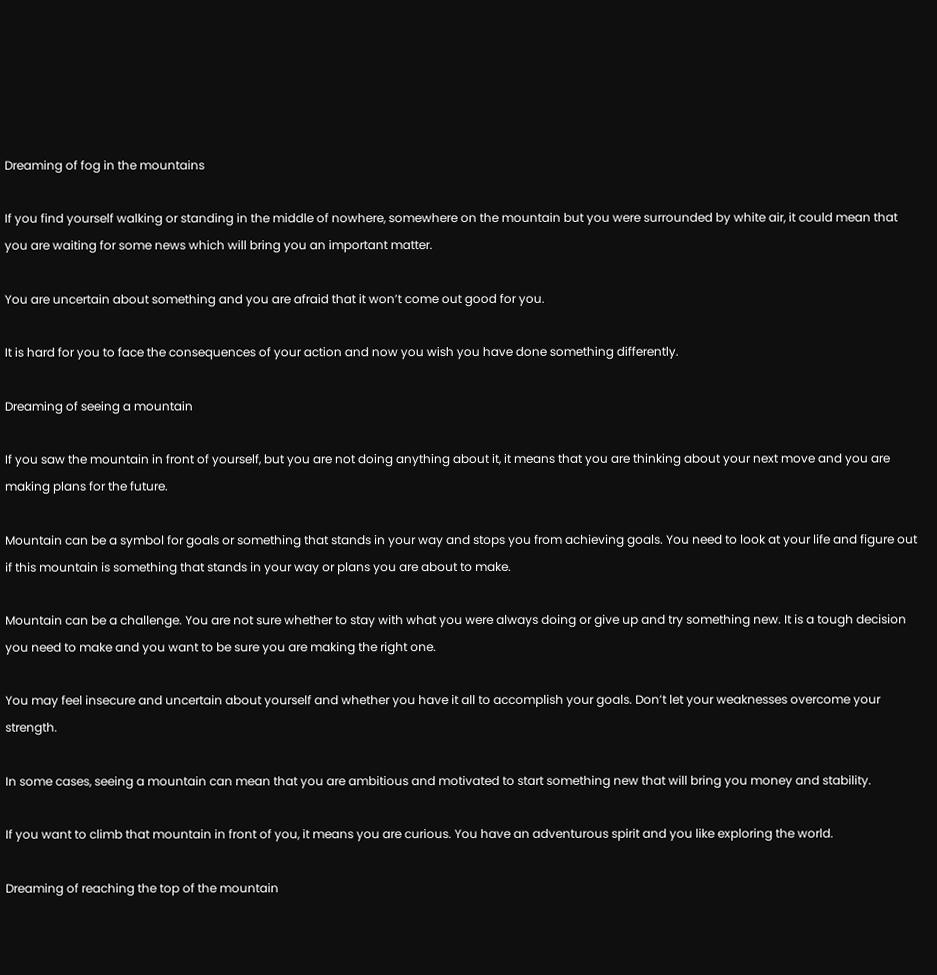Dreaming of fog in the mountains

If you find yourself walking or standing in the middle of nowhere, somewhere on the mountain but you were surrounded by white air, it could mean that you are waiting for some news which will bring you an important matter.

You are uncertain about something and you are afraid that it won’t come out good for you.

It is hard for you to face the consequences of your action and now you wish you have done something differently.

Dreaming of seeing a mountain

If you saw the mountain in front of yourself, but you are not doing anything about it, it means that you are thinking about your next move and you are making plans for the future.

Mountain can be a symbol for goals or something that stands in your way and stops you from achieving goals. You need to look at your life and figure out if this mountain is something that stands in your way or plans you are about to make.

Mountain can be a challenge. You are not sure whether to stay with what you were always doing or give up and try something new. It is a tough decision you need to make and you want to be sure you are making the right one.

You may feel insecure and uncertain about yourself and whether you have it all to accomplish your goals. Don’t let your weaknesses overcome your strength.

In some cases, seeing a mountain can mean that you are ambitious and motivated to start something new that will bring you money and stability.

If you want to climb that mountain in front of you, it means you are curious. You have an adventurous spirit and you like exploring the world.

Dreaming of reaching the top of the mountain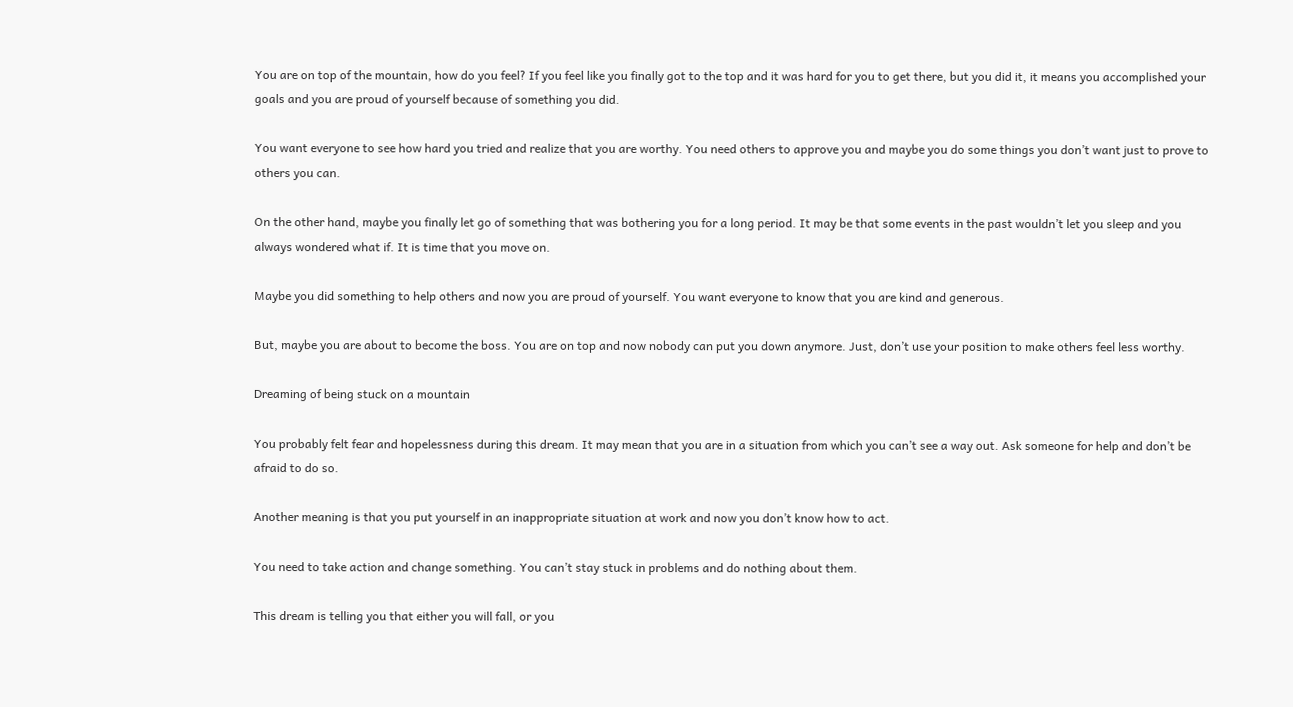You are on top of the mountain, how do you feel? If you feel like you finally got to the top and it was hard for you to get there, but you did it, it means you accomplished your goals and you are proud of yourself because of something you did.

You want everyone to see how hard you tried and realize that you are worthy. You need others to approve you and maybe you do some things you don’t want just to prove to others you can.

On the other hand, maybe you finally let go of something that was bothering you for a long period. It may be that some events in the past wouldn’t let you sleep and you always wondered what if. It is time that you move on.

Maybe you did something to help others and now you are proud of yourself. You want everyone to know that you are kind and generous.

But, maybe you are about to become the boss. You are on top and now nobody can put you down anymore. Just, don’t use your position to make others feel less worthy.

Dreaming of being stuck on a mountain

You probably felt fear and hopelessness during this dream. It may mean that you are in a situation from which you can’t see a way out. Ask someone for help and don’t be afraid to do so.

Another meaning is that you put yourself in an inappropriate situation at work and now you don’t know how to act.

You need to take action and change something. You can’t stay stuck in problems and do nothing about them.

This dream is telling you that either you will fall, or you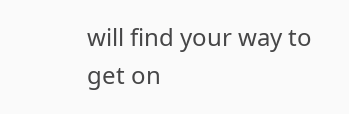will find your way to get on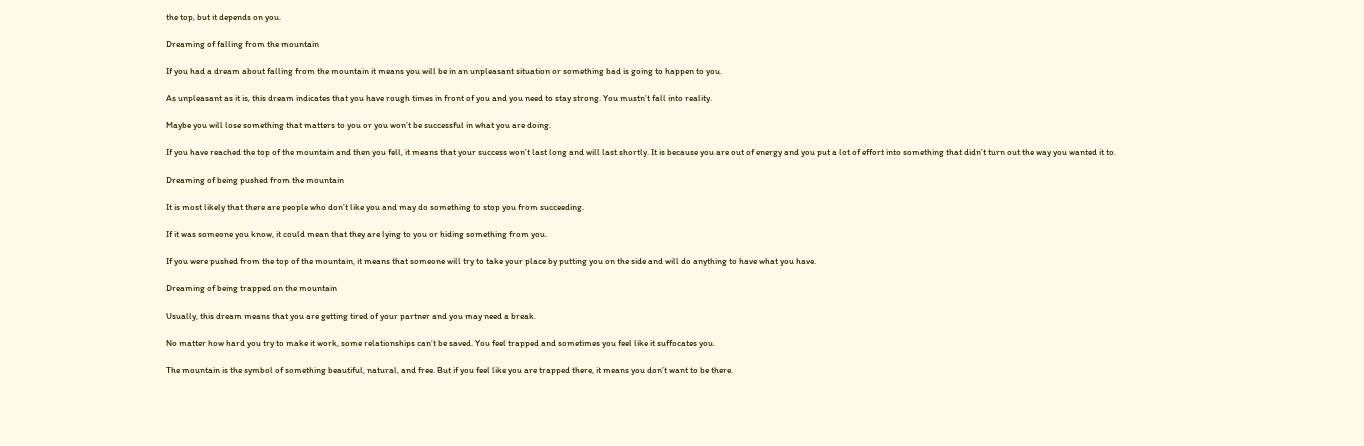the top, but it depends on you.

Dreaming of falling from the mountain

If you had a dream about falling from the mountain it means you will be in an unpleasant situation or something bad is going to happen to you.

As unpleasant as it is, this dream indicates that you have rough times in front of you and you need to stay strong. You mustn’t fall into reality.

Maybe you will lose something that matters to you or you won’t be successful in what you are doing.

If you have reached the top of the mountain and then you fell, it means that your success won’t last long and will last shortly. It is because you are out of energy and you put a lot of effort into something that didn’t turn out the way you wanted it to.

Dreaming of being pushed from the mountain

It is most likely that there are people who don’t like you and may do something to stop you from succeeding.

If it was someone you know, it could mean that they are lying to you or hiding something from you.

If you were pushed from the top of the mountain, it means that someone will try to take your place by putting you on the side and will do anything to have what you have.

Dreaming of being trapped on the mountain

Usually, this dream means that you are getting tired of your partner and you may need a break.

No matter how hard you try to make it work, some relationships can’t be saved. You feel trapped and sometimes you feel like it suffocates you.

The mountain is the symbol of something beautiful, natural, and free. But if you feel like you are trapped there, it means you don’t want to be there.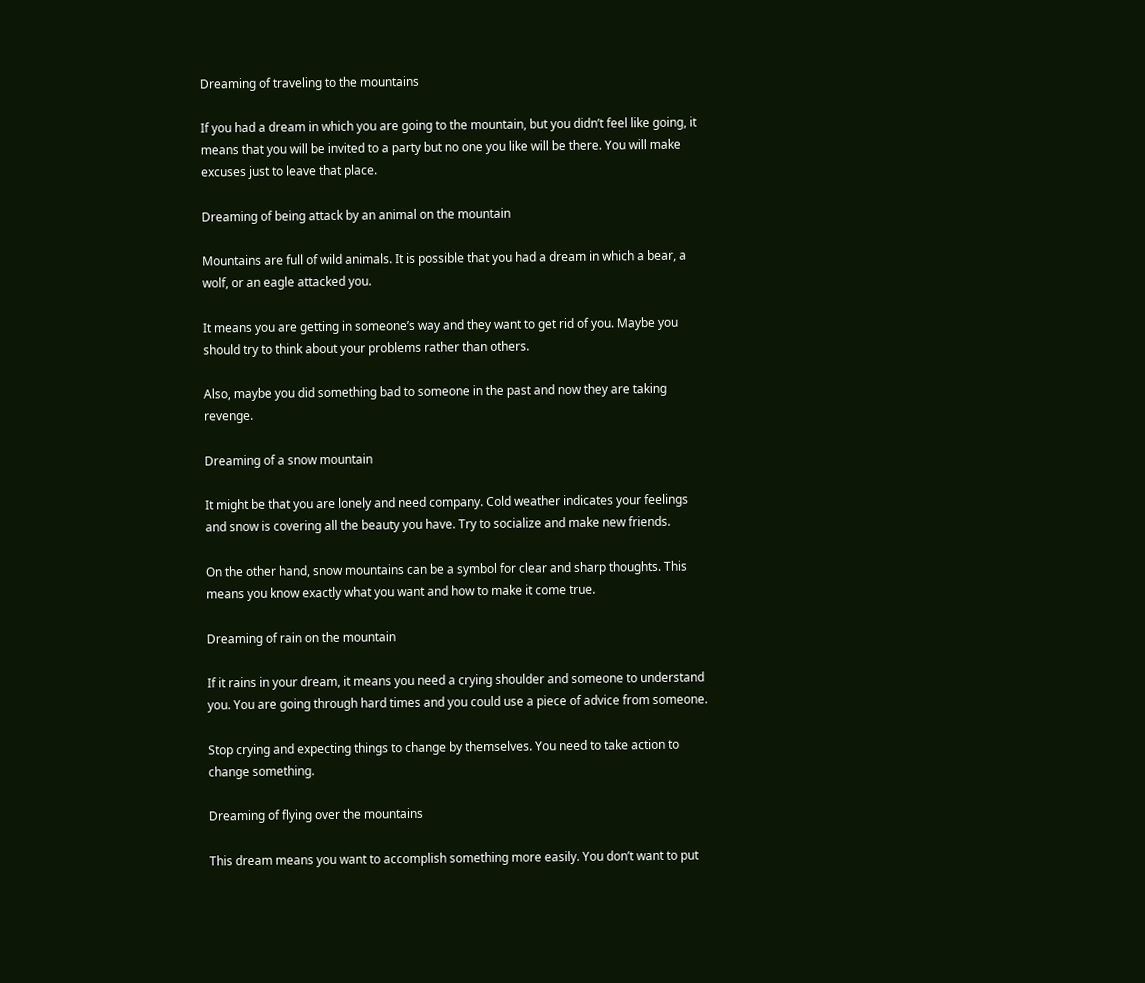Dreaming of traveling to the mountains

If you had a dream in which you are going to the mountain, but you didn’t feel like going, it means that you will be invited to a party but no one you like will be there. You will make excuses just to leave that place.

Dreaming of being attack by an animal on the mountain

Mountains are full of wild animals. It is possible that you had a dream in which a bear, a wolf, or an eagle attacked you.

It means you are getting in someone’s way and they want to get rid of you. Maybe you should try to think about your problems rather than others.

Also, maybe you did something bad to someone in the past and now they are taking revenge.

Dreaming of a snow mountain

It might be that you are lonely and need company. Cold weather indicates your feelings and snow is covering all the beauty you have. Try to socialize and make new friends.

On the other hand, snow mountains can be a symbol for clear and sharp thoughts. This means you know exactly what you want and how to make it come true.

Dreaming of rain on the mountain

If it rains in your dream, it means you need a crying shoulder and someone to understand you. You are going through hard times and you could use a piece of advice from someone.

Stop crying and expecting things to change by themselves. You need to take action to change something.

Dreaming of flying over the mountains

This dream means you want to accomplish something more easily. You don’t want to put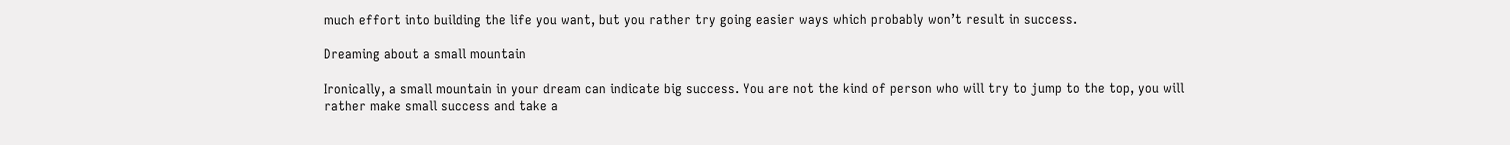much effort into building the life you want, but you rather try going easier ways which probably won’t result in success.

Dreaming about a small mountain

Ironically, a small mountain in your dream can indicate big success. You are not the kind of person who will try to jump to the top, you will rather make small success and take a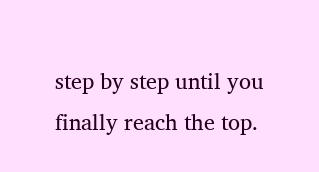step by step until you finally reach the top.